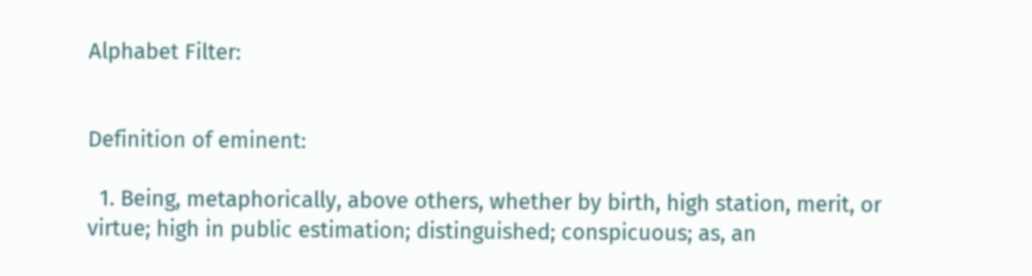Alphabet Filter:


Definition of eminent:

  1. Being, metaphorically, above others, whether by birth, high station, merit, or virtue; high in public estimation; distinguished; conspicuous; as, an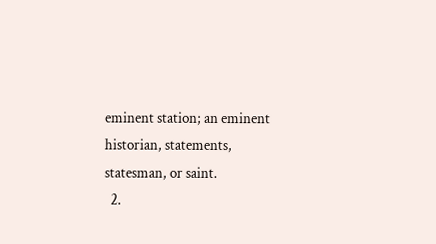eminent station; an eminent historian, statements, statesman, or saint.
  2.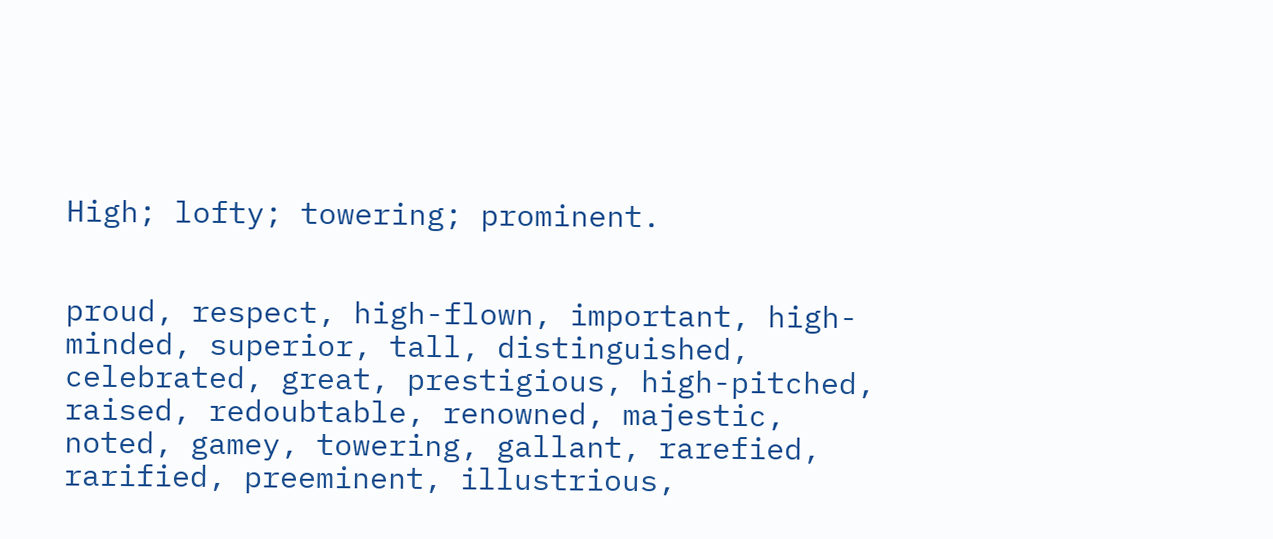High; lofty; towering; prominent.


proud, respect, high-flown, important, high-minded, superior, tall, distinguished, celebrated, great, prestigious, high-pitched, raised, redoubtable, renowned, majestic, noted, gamey, towering, gallant, rarefied, rarified, preeminent, illustrious,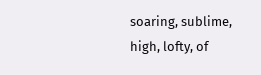soaring, sublime, high, lofty, of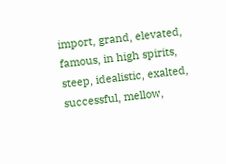import, grand, elevated, famous, in high spirits, steep, idealistic, exalted, successful, mellow,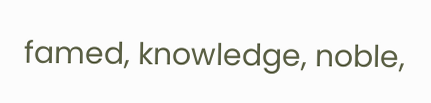famed, knowledge, noble,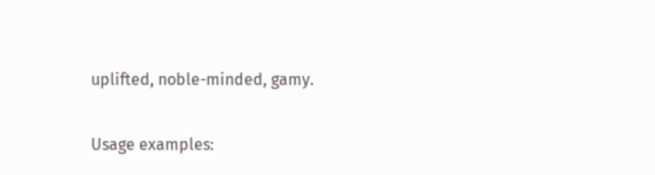uplifted, noble-minded, gamy.

Usage examples: